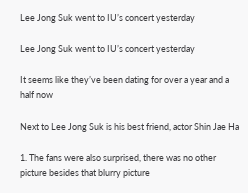Lee Jong Suk went to IU’s concert yesterday

Lee Jong Suk went to IU’s concert yesterday

It seems like they’ve been dating for over a year and a half now

Next to Lee Jong Suk is his best friend, actor Shin Jae Ha

1. The fans were also surprised, there was no other picture besides that blurry picture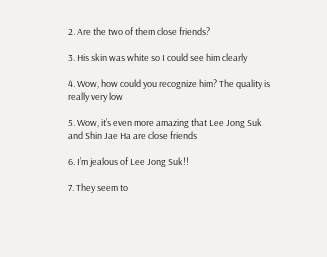2. Are the two of them close friends?

3. His skin was white so I could see him clearly

4. Wow, how could you recognize him? The quality is really very low

5. Wow, it’s even more amazing that Lee Jong Suk and Shin Jae Ha are close friends

6. I’m jealous of Lee Jong Suk!!

7. They seem to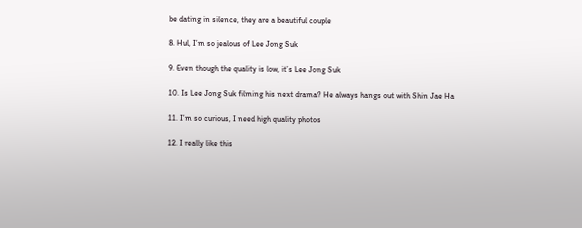be dating in silence, they are a beautiful couple

8. Hul, I’m so jealous of Lee Jong Suk

9. Even though the quality is low, it’s Lee Jong Suk

10. Is Lee Jong Suk filming his next drama? He always hangs out with Shin Jae Ha

11. I’m so curious, I need high quality photos

12. I really like this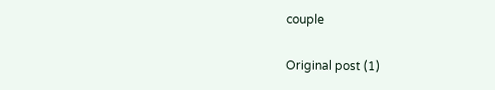couple

Original post (1)